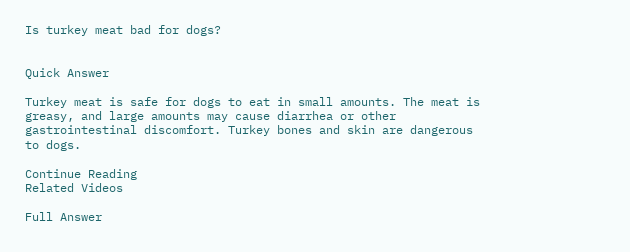Is turkey meat bad for dogs?


Quick Answer

Turkey meat is safe for dogs to eat in small amounts. The meat is greasy, and large amounts may cause diarrhea or other gastrointestinal discomfort. Turkey bones and skin are dangerous to dogs.

Continue Reading
Related Videos

Full Answer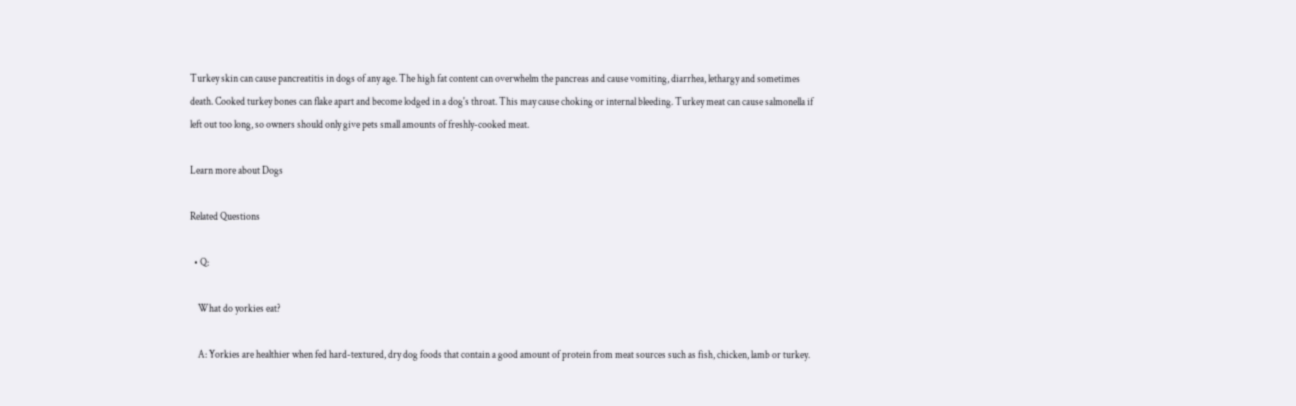Turkey skin can cause pancreatitis in dogs of any age. The high fat content can overwhelm the pancreas and cause vomiting, diarrhea, lethargy and sometimes death. Cooked turkey bones can flake apart and become lodged in a dog's throat. This may cause choking or internal bleeding. Turkey meat can cause salmonella if left out too long, so owners should only give pets small amounts of freshly-cooked meat.

Learn more about Dogs

Related Questions

  • Q:

    What do yorkies eat?

    A: Yorkies are healthier when fed hard-textured, dry dog foods that contain a good amount of protein from meat sources such as fish, chicken, lamb or turkey.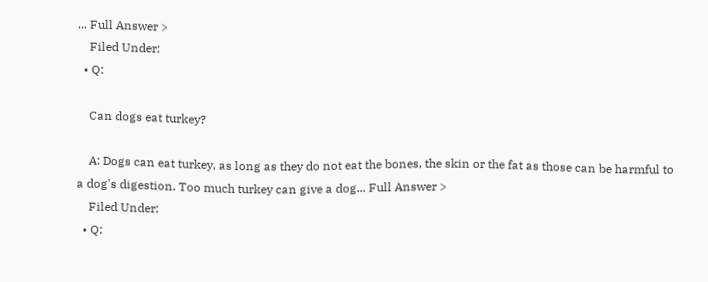... Full Answer >
    Filed Under:
  • Q:

    Can dogs eat turkey?

    A: Dogs can eat turkey, as long as they do not eat the bones, the skin or the fat as those can be harmful to a dog's digestion. Too much turkey can give a dog... Full Answer >
    Filed Under:
  • Q: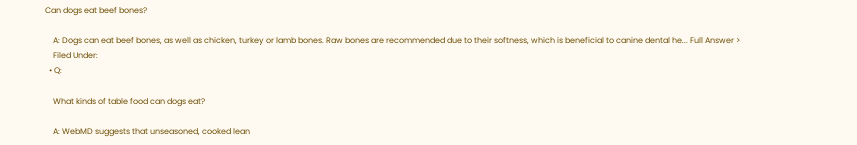Can dogs eat beef bones?

    A: Dogs can eat beef bones, as well as chicken, turkey or lamb bones. Raw bones are recommended due to their softness, which is beneficial to canine dental he... Full Answer >
    Filed Under:
  • Q:

    What kinds of table food can dogs eat?

    A: WebMD suggests that unseasoned, cooked lean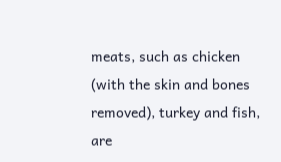meats, such as chicken (with the skin and bones removed), turkey and fish, are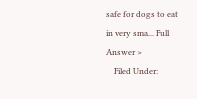safe for dogs to eat in very sma... Full Answer >
    Filed Under: